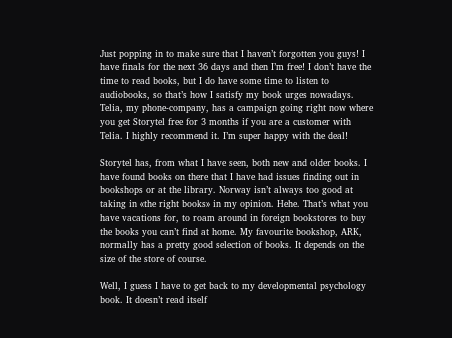Just popping in to make sure that I haven’t forgotten you guys! I have finals for the next 36 days and then I’m free! I don’t have the time to read books, but I do have some time to listen to audiobooks, so that’s how I satisfy my book urges nowadays. Telia, my phone-company, has a campaign going right now where you get Storytel free for 3 months if you are a customer with Telia. I highly recommend it. I’m super happy with the deal!

Storytel has, from what I have seen, both new and older books. I have found books on there that I have had issues finding out in bookshops or at the library. Norway isn’t always too good at taking in «the right books» in my opinion. Hehe. That’s what you have vacations for, to roam around in foreign bookstores to buy the books you can’t find at home. My favourite bookshop, ARK, normally has a pretty good selection of books. It depends on the size of the store of course.

Well, I guess I have to get back to my developmental psychology book. It doesn’t read itself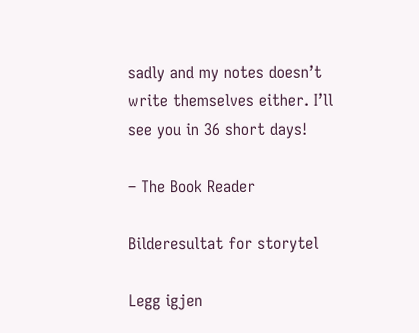sadly and my notes doesn’t write themselves either. I’ll see you in 36 short days!

– The Book Reader

Bilderesultat for storytel

Legg igjen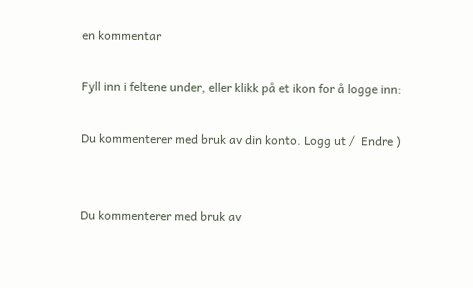en kommentar

Fyll inn i feltene under, eller klikk på et ikon for å logge inn:

Du kommenterer med bruk av din konto. Logg ut /  Endre )


Du kommenterer med bruk av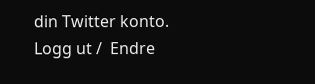din Twitter konto. Logg ut /  Endre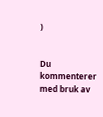)


Du kommenterer med bruk av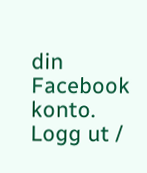din Facebook konto. Logg ut /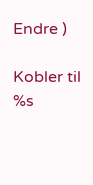Endre )

Kobler til %s